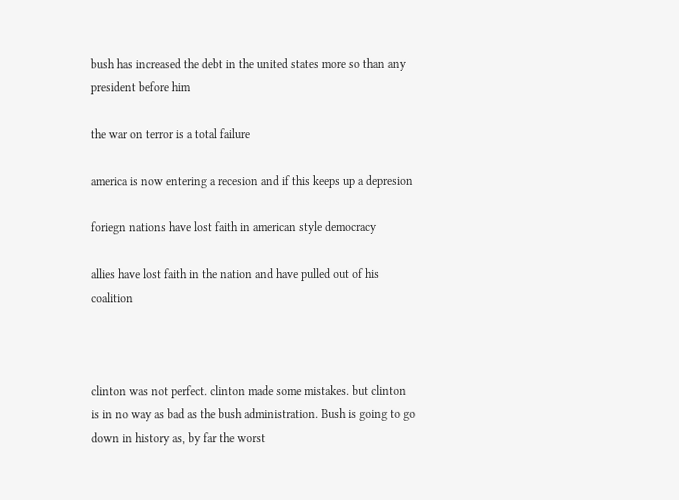bush has increased the debt in the united states more so than any president before him

the war on terror is a total failure

america is now entering a recesion and if this keeps up a depresion

foriegn nations have lost faith in american style democracy

allies have lost faith in the nation and have pulled out of his coalition



clinton was not perfect. clinton made some mistakes. but clinton is in no way as bad as the bush administration. Bush is going to go down in history as, by far the worst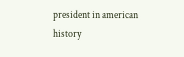president in american history